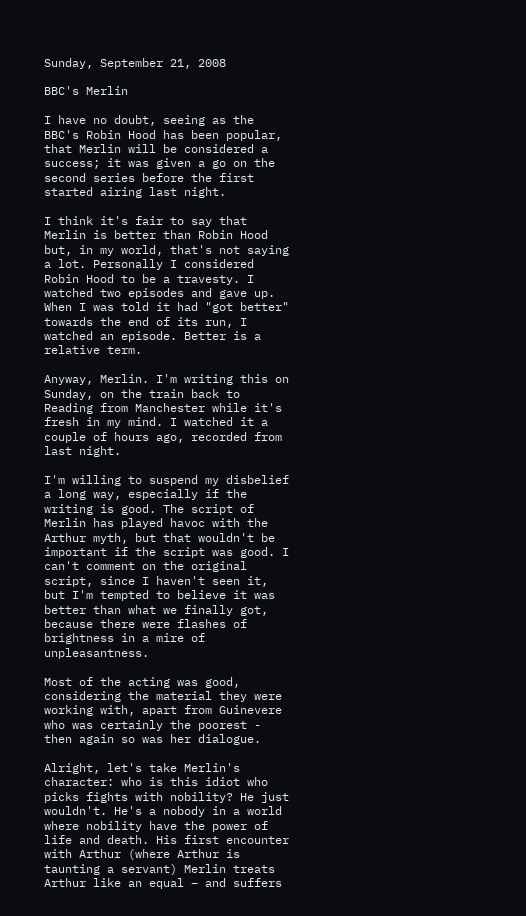Sunday, September 21, 2008

BBC's Merlin

I have no doubt, seeing as the BBC's Robin Hood has been popular, that Merlin will be considered a success; it was given a go on the second series before the first started airing last night.

I think it's fair to say that Merlin is better than Robin Hood but, in my world, that's not saying a lot. Personally I considered Robin Hood to be a travesty. I watched two episodes and gave up. When I was told it had "got better" towards the end of its run, I watched an episode. Better is a relative term.

Anyway, Merlin. I'm writing this on Sunday, on the train back to Reading from Manchester while it's fresh in my mind. I watched it a couple of hours ago, recorded from last night.

I'm willing to suspend my disbelief a long way, especially if the writing is good. The script of Merlin has played havoc with the Arthur myth, but that wouldn't be important if the script was good. I can't comment on the original script, since I haven't seen it, but I'm tempted to believe it was better than what we finally got, because there were flashes of brightness in a mire of unpleasantness.

Most of the acting was good, considering the material they were working with, apart from Guinevere who was certainly the poorest - then again so was her dialogue.

Alright, let's take Merlin's character: who is this idiot who picks fights with nobility? He just wouldn't. He's a nobody in a world where nobility have the power of life and death. His first encounter with Arthur (where Arthur is taunting a servant) Merlin treats Arthur like an equal – and suffers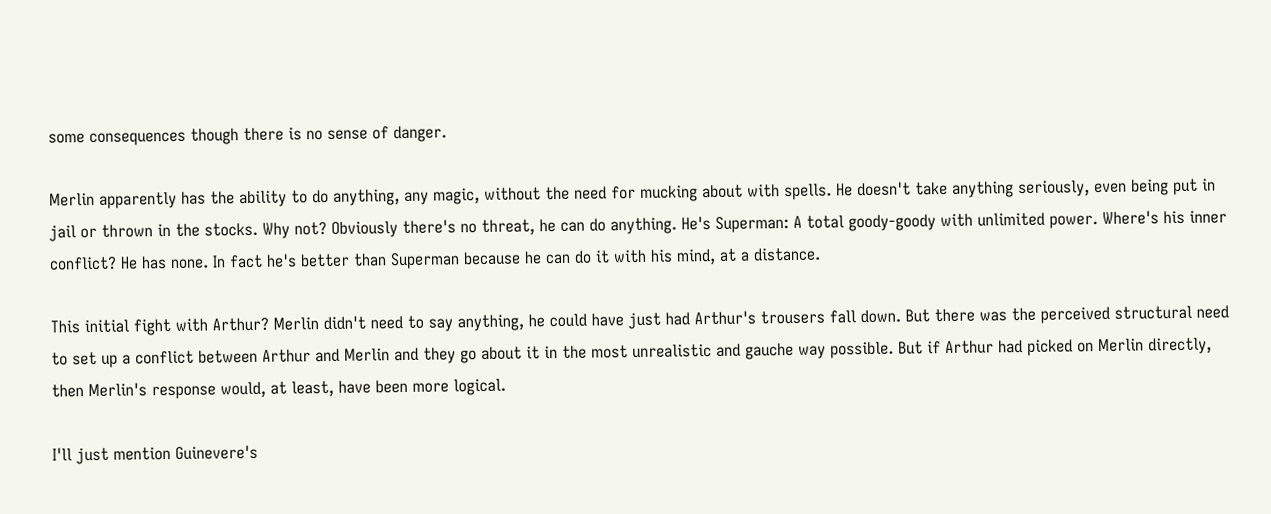some consequences though there is no sense of danger.

Merlin apparently has the ability to do anything, any magic, without the need for mucking about with spells. He doesn't take anything seriously, even being put in jail or thrown in the stocks. Why not? Obviously there's no threat, he can do anything. He's Superman: A total goody-goody with unlimited power. Where's his inner conflict? He has none. In fact he's better than Superman because he can do it with his mind, at a distance.

This initial fight with Arthur? Merlin didn't need to say anything, he could have just had Arthur's trousers fall down. But there was the perceived structural need to set up a conflict between Arthur and Merlin and they go about it in the most unrealistic and gauche way possible. But if Arthur had picked on Merlin directly, then Merlin's response would, at least, have been more logical.

I'll just mention Guinevere's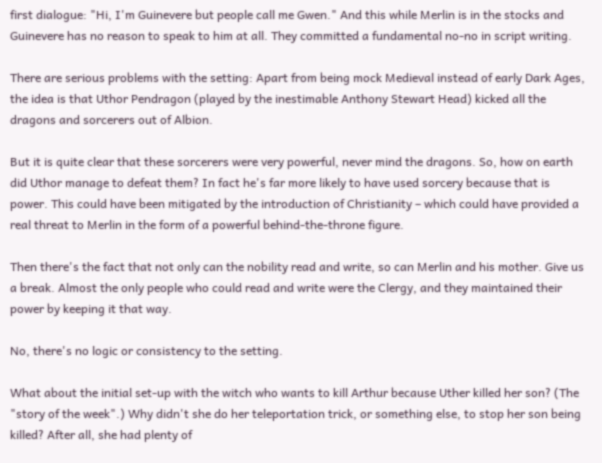first dialogue: "Hi, I'm Guinevere but people call me Gwen." And this while Merlin is in the stocks and Guinevere has no reason to speak to him at all. They committed a fundamental no-no in script writing.

There are serious problems with the setting: Apart from being mock Medieval instead of early Dark Ages, the idea is that Uthor Pendragon (played by the inestimable Anthony Stewart Head) kicked all the dragons and sorcerers out of Albion.

But it is quite clear that these sorcerers were very powerful, never mind the dragons. So, how on earth did Uthor manage to defeat them? In fact he's far more likely to have used sorcery because that is power. This could have been mitigated by the introduction of Christianity – which could have provided a real threat to Merlin in the form of a powerful behind-the-throne figure.

Then there's the fact that not only can the nobility read and write, so can Merlin and his mother. Give us a break. Almost the only people who could read and write were the Clergy, and they maintained their power by keeping it that way.

No, there's no logic or consistency to the setting.

What about the initial set-up with the witch who wants to kill Arthur because Uther killed her son? (The "story of the week".) Why didn't she do her teleportation trick, or something else, to stop her son being killed? After all, she had plenty of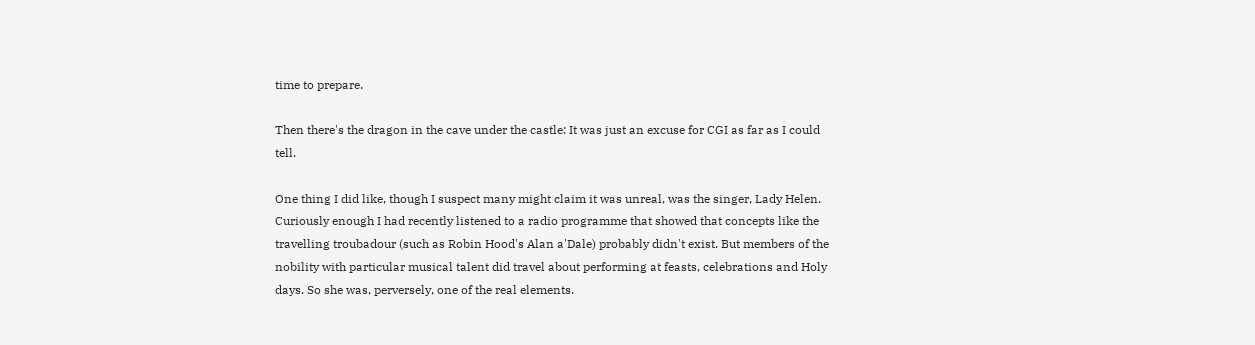time to prepare.

Then there's the dragon in the cave under the castle: It was just an excuse for CGI as far as I could tell.

One thing I did like, though I suspect many might claim it was unreal, was the singer, Lady Helen. Curiously enough I had recently listened to a radio programme that showed that concepts like the travelling troubadour (such as Robin Hood's Alan a'Dale) probably didn't exist. But members of the nobility with particular musical talent did travel about performing at feasts, celebrations and Holy days. So she was, perversely, one of the real elements.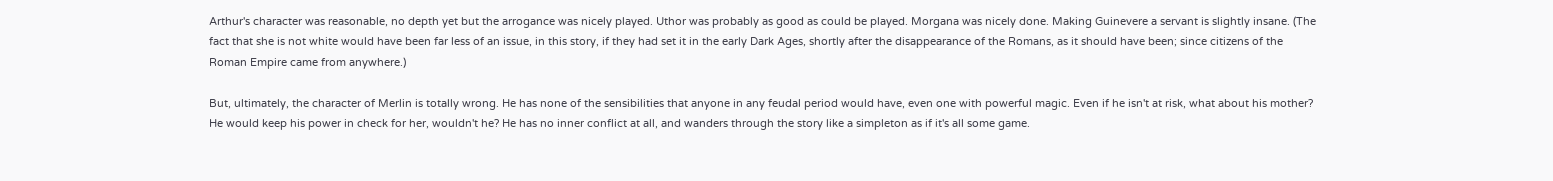Arthur's character was reasonable, no depth yet but the arrogance was nicely played. Uthor was probably as good as could be played. Morgana was nicely done. Making Guinevere a servant is slightly insane. (The fact that she is not white would have been far less of an issue, in this story, if they had set it in the early Dark Ages, shortly after the disappearance of the Romans, as it should have been; since citizens of the Roman Empire came from anywhere.)

But, ultimately, the character of Merlin is totally wrong. He has none of the sensibilities that anyone in any feudal period would have, even one with powerful magic. Even if he isn't at risk, what about his mother? He would keep his power in check for her, wouldn't he? He has no inner conflict at all, and wanders through the story like a simpleton as if it's all some game.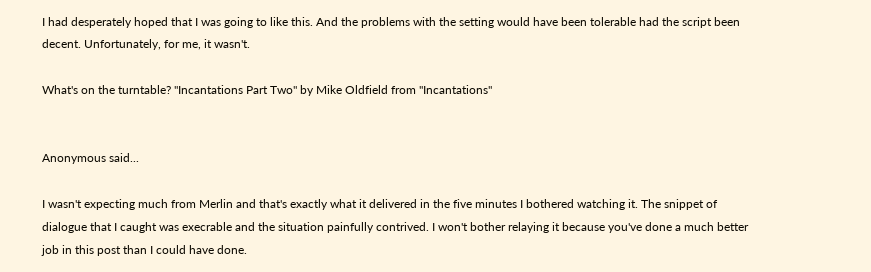I had desperately hoped that I was going to like this. And the problems with the setting would have been tolerable had the script been decent. Unfortunately, for me, it wasn't.

What's on the turntable? "Incantations Part Two" by Mike Oldfield from "Incantations"


Anonymous said...

I wasn't expecting much from Merlin and that's exactly what it delivered in the five minutes I bothered watching it. The snippet of dialogue that I caught was execrable and the situation painfully contrived. I won't bother relaying it because you've done a much better job in this post than I could have done.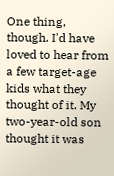One thing, though. I'd have loved to hear from a few target-age kids what they thought of it. My two-year-old son thought it was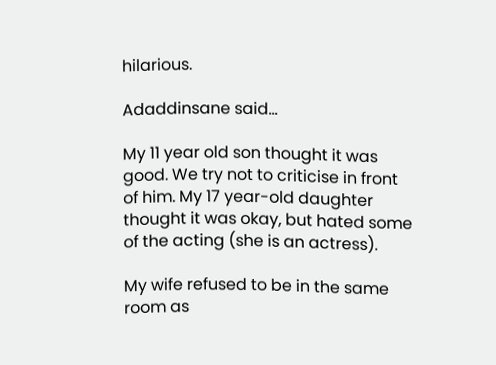hilarious.

Adaddinsane said...

My 11 year old son thought it was good. We try not to criticise in front of him. My 17 year-old daughter thought it was okay, but hated some of the acting (she is an actress).

My wife refused to be in the same room as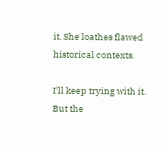it. She loathes flawed historical contexts.

I'll keep trying with it. But the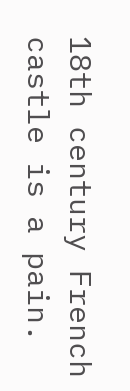18th century French castle is a pain.